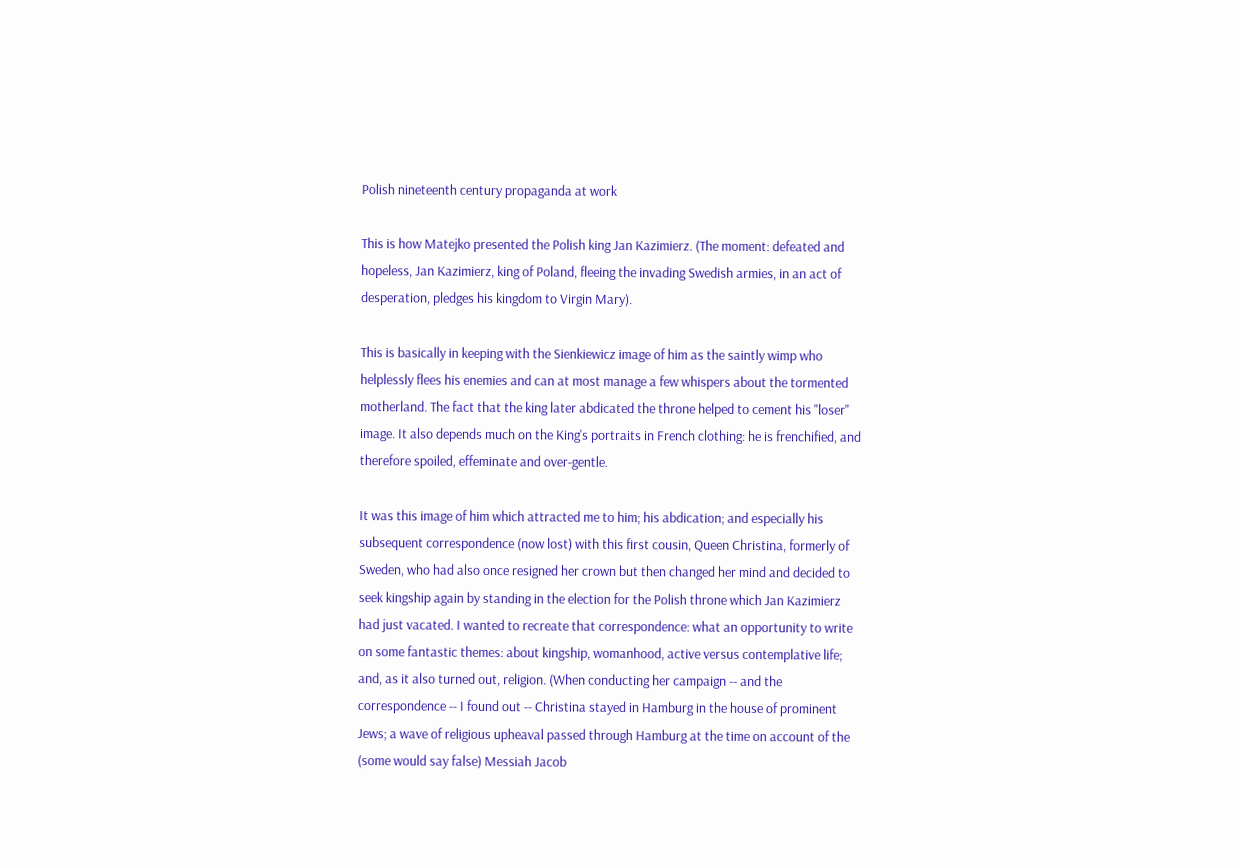Polish nineteenth century propaganda at work

This is how Matejko presented the Polish king Jan Kazimierz. (The moment: defeated and hopeless, Jan Kazimierz, king of Poland, fleeing the invading Swedish armies, in an act of desperation, pledges his kingdom to Virgin Mary).

This is basically in keeping with the Sienkiewicz image of him as the saintly wimp who helplessly flees his enemies and can at most manage a few whispers about the tormented motherland. The fact that the king later abdicated the throne helped to cement his "loser" image. It also depends much on the King's portraits in French clothing: he is frenchified, and therefore spoiled, effeminate and over-gentle.

It was this image of him which attracted me to him; his abdication; and especially his subsequent correspondence (now lost) with this first cousin, Queen Christina, formerly of Sweden, who had also once resigned her crown but then changed her mind and decided to seek kingship again by standing in the election for the Polish throne which Jan Kazimierz had just vacated. I wanted to recreate that correspondence: what an opportunity to write on some fantastic themes: about kingship, womanhood, active versus contemplative life; and, as it also turned out, religion. (When conducting her campaign -- and the correspondence -- I found out -- Christina stayed in Hamburg in the house of prominent Jews; a wave of religious upheaval passed through Hamburg at the time on account of the (some would say false) Messiah Jacob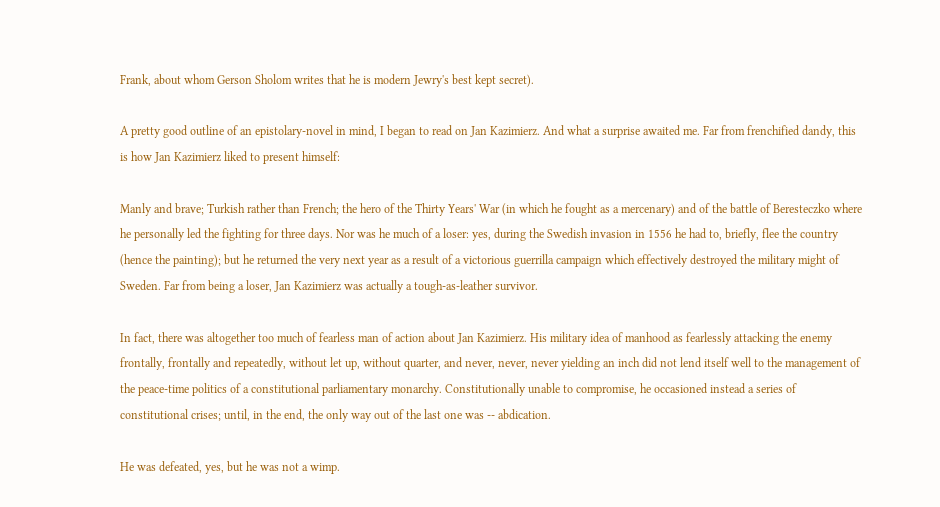Frank, about whom Gerson Sholom writes that he is modern Jewry's best kept secret).

A pretty good outline of an epistolary-novel in mind, I began to read on Jan Kazimierz. And what a surprise awaited me. Far from frenchified dandy, this is how Jan Kazimierz liked to present himself:

Manly and brave; Turkish rather than French; the hero of the Thirty Years' War (in which he fought as a mercenary) and of the battle of Beresteczko where he personally led the fighting for three days. Nor was he much of a loser: yes, during the Swedish invasion in 1556 he had to, briefly, flee the country (hence the painting); but he returned the very next year as a result of a victorious guerrilla campaign which effectively destroyed the military might of Sweden. Far from being a loser, Jan Kazimierz was actually a tough-as-leather survivor.

In fact, there was altogether too much of fearless man of action about Jan Kazimierz. His military idea of manhood as fearlessly attacking the enemy frontally, frontally and repeatedly, without let up, without quarter, and never, never, never yielding an inch did not lend itself well to the management of the peace-time politics of a constitutional parliamentary monarchy. Constitutionally unable to compromise, he occasioned instead a series of constitutional crises; until, in the end, the only way out of the last one was -- abdication.

He was defeated, yes, but he was not a wimp.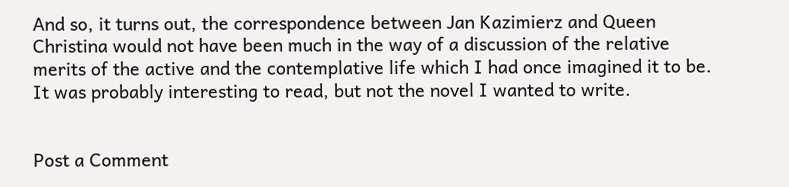And so, it turns out, the correspondence between Jan Kazimierz and Queen Christina would not have been much in the way of a discussion of the relative merits of the active and the contemplative life which I had once imagined it to be. It was probably interesting to read, but not the novel I wanted to write.


Post a Comment